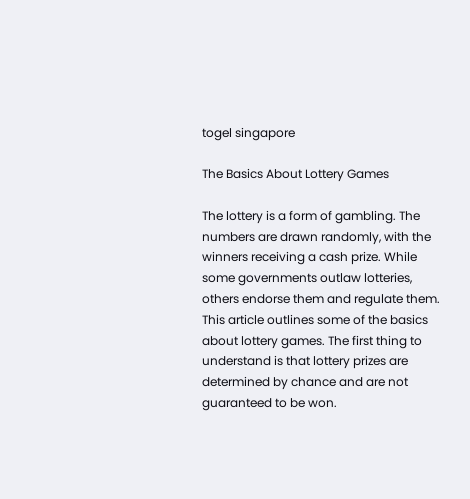togel singapore

The Basics About Lottery Games

The lottery is a form of gambling. The numbers are drawn randomly, with the winners receiving a cash prize. While some governments outlaw lotteries, others endorse them and regulate them. This article outlines some of the basics about lottery games. The first thing to understand is that lottery prizes are determined by chance and are not guaranteed to be won.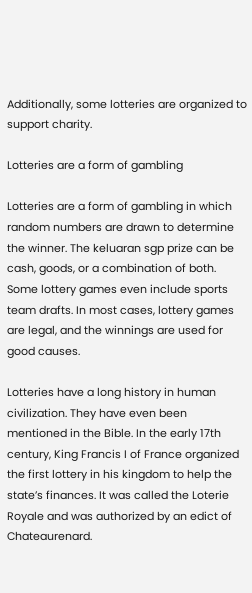Additionally, some lotteries are organized to support charity.

Lotteries are a form of gambling

Lotteries are a form of gambling in which random numbers are drawn to determine the winner. The keluaran sgp prize can be cash, goods, or a combination of both. Some lottery games even include sports team drafts. In most cases, lottery games are legal, and the winnings are used for good causes.

Lotteries have a long history in human civilization. They have even been mentioned in the Bible. In the early 17th century, King Francis I of France organized the first lottery in his kingdom to help the state’s finances. It was called the Loterie Royale and was authorized by an edict of Chateaurenard.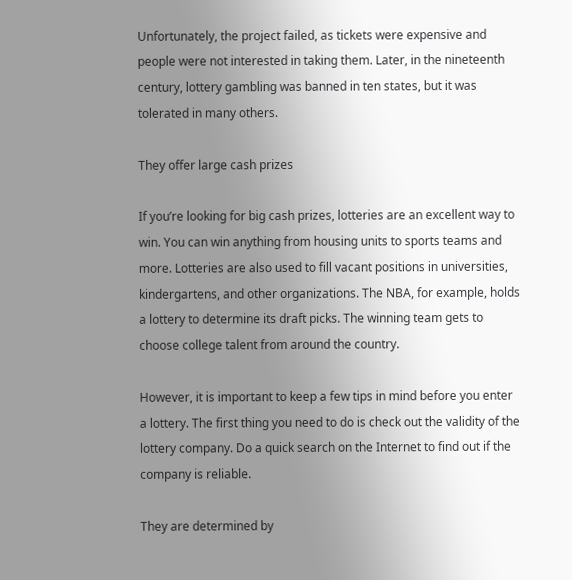Unfortunately, the project failed, as tickets were expensive and people were not interested in taking them. Later, in the nineteenth century, lottery gambling was banned in ten states, but it was tolerated in many others.

They offer large cash prizes

If you’re looking for big cash prizes, lotteries are an excellent way to win. You can win anything from housing units to sports teams and more. Lotteries are also used to fill vacant positions in universities, kindergartens, and other organizations. The NBA, for example, holds a lottery to determine its draft picks. The winning team gets to choose college talent from around the country.

However, it is important to keep a few tips in mind before you enter a lottery. The first thing you need to do is check out the validity of the lottery company. Do a quick search on the Internet to find out if the company is reliable.

They are determined by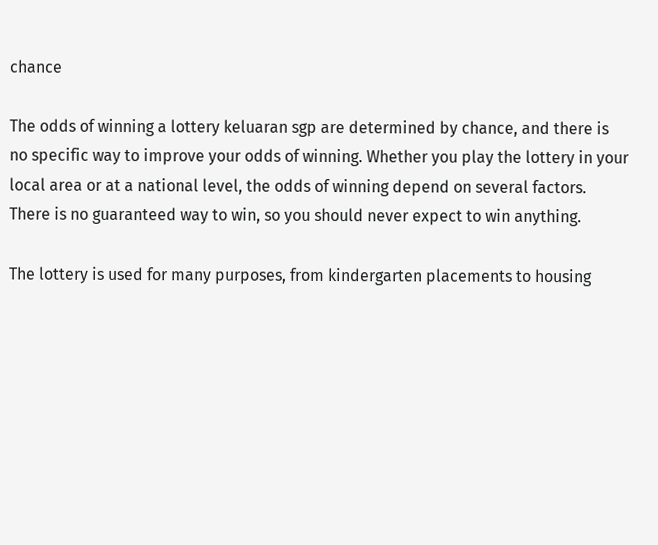chance

The odds of winning a lottery keluaran sgp are determined by chance, and there is no specific way to improve your odds of winning. Whether you play the lottery in your local area or at a national level, the odds of winning depend on several factors. There is no guaranteed way to win, so you should never expect to win anything.

The lottery is used for many purposes, from kindergarten placements to housing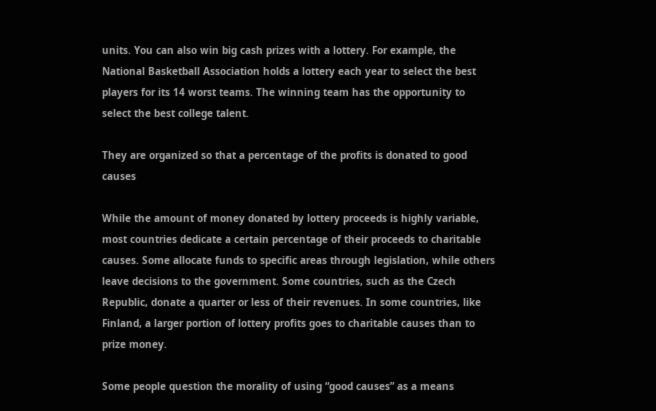units. You can also win big cash prizes with a lottery. For example, the National Basketball Association holds a lottery each year to select the best players for its 14 worst teams. The winning team has the opportunity to select the best college talent.

They are organized so that a percentage of the profits is donated to good causes

While the amount of money donated by lottery proceeds is highly variable, most countries dedicate a certain percentage of their proceeds to charitable causes. Some allocate funds to specific areas through legislation, while others leave decisions to the government. Some countries, such as the Czech Republic, donate a quarter or less of their revenues. In some countries, like Finland, a larger portion of lottery profits goes to charitable causes than to prize money.

Some people question the morality of using “good causes” as a means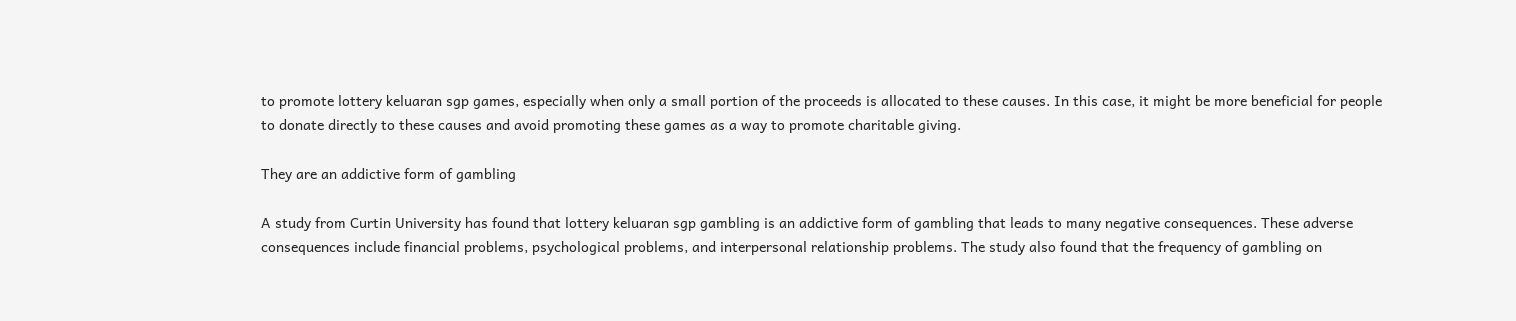to promote lottery keluaran sgp games, especially when only a small portion of the proceeds is allocated to these causes. In this case, it might be more beneficial for people to donate directly to these causes and avoid promoting these games as a way to promote charitable giving.

They are an addictive form of gambling

A study from Curtin University has found that lottery keluaran sgp gambling is an addictive form of gambling that leads to many negative consequences. These adverse consequences include financial problems, psychological problems, and interpersonal relationship problems. The study also found that the frequency of gambling on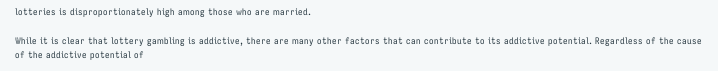lotteries is disproportionately high among those who are married.

While it is clear that lottery gambling is addictive, there are many other factors that can contribute to its addictive potential. Regardless of the cause of the addictive potential of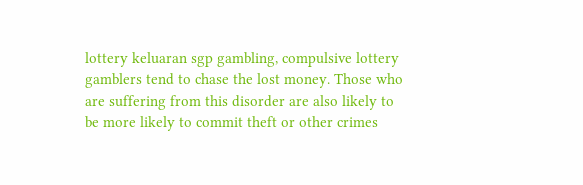lottery keluaran sgp gambling, compulsive lottery gamblers tend to chase the lost money. Those who are suffering from this disorder are also likely to be more likely to commit theft or other crimes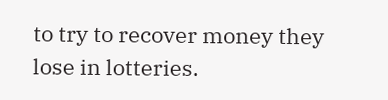to try to recover money they lose in lotteries.